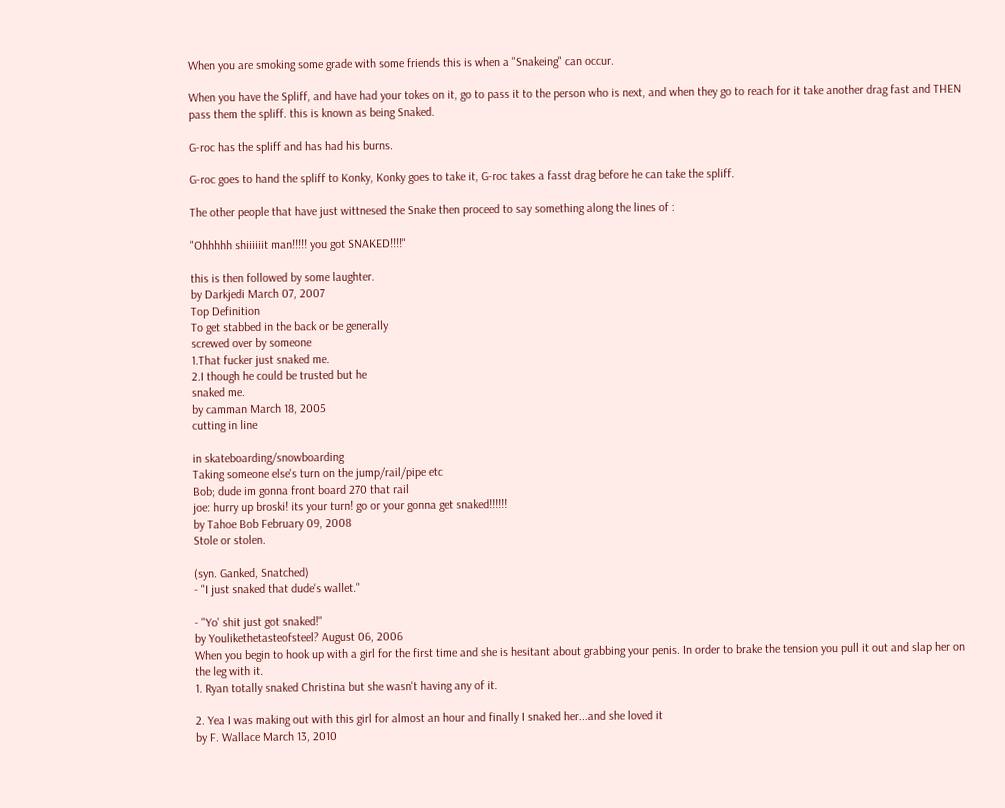When you are smoking some grade with some friends this is when a "Snakeing" can occur.

When you have the Spliff, and have had your tokes on it, go to pass it to the person who is next, and when they go to reach for it take another drag fast and THEN pass them the spliff. this is known as being Snaked.

G-roc has the spliff and has had his burns.

G-roc goes to hand the spliff to Konky, Konky goes to take it, G-roc takes a fasst drag before he can take the spliff.

The other people that have just wittnesed the Snake then proceed to say something along the lines of :

"Ohhhhh shiiiiiit man!!!!! you got SNAKED!!!!"

this is then followed by some laughter.
by Darkjedi March 07, 2007
Top Definition
To get stabbed in the back or be generally
screwed over by someone
1.That fucker just snaked me.
2.I though he could be trusted but he
snaked me.
by camman March 18, 2005
cutting in line

in skateboarding/snowboarding
Taking someone else's turn on the jump/rail/pipe etc
Bob; dude im gonna front board 270 that rail
joe: hurry up broski! its your turn! go or your gonna get snaked!!!!!!
by Tahoe Bob February 09, 2008
Stole or stolen.

(syn. Ganked, Snatched)
- "I just snaked that dude's wallet."

- "Yo' shit just got snaked!"
by Youlikethetasteofsteel? August 06, 2006
When you begin to hook up with a girl for the first time and she is hesitant about grabbing your penis. In order to brake the tension you pull it out and slap her on the leg with it.
1. Ryan totally snaked Christina but she wasn't having any of it.

2. Yea I was making out with this girl for almost an hour and finally I snaked her...and she loved it
by F. Wallace March 13, 2010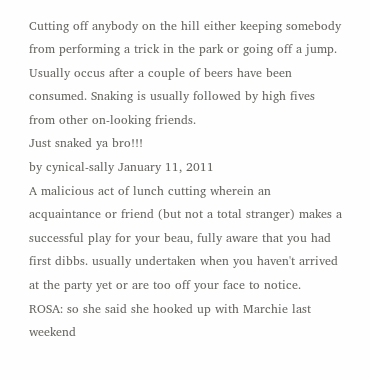Cutting off anybody on the hill either keeping somebody from performing a trick in the park or going off a jump. Usually occus after a couple of beers have been consumed. Snaking is usually followed by high fives from other on-looking friends.
Just snaked ya bro!!!
by cynical-sally January 11, 2011
A malicious act of lunch cutting wherein an acquaintance or friend (but not a total stranger) makes a successful play for your beau, fully aware that you had first dibbs. usually undertaken when you haven't arrived at the party yet or are too off your face to notice.
ROSA: so she said she hooked up with Marchie last weekend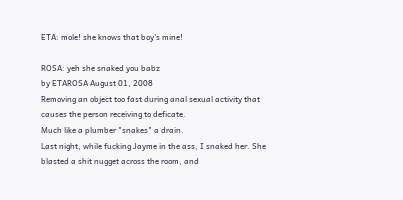ETA: mole! she knows that boy's mine!

ROSA: yeh she snaked you babz
by ETAROSA August 01, 2008
Removing an object too fast during anal sexual activity that causes the person receiving to deficate.
Much like a plumber "snakes" a drain.
Last night, while fucking Jayme in the ass, I snaked her. She blasted a shit nugget across the room, and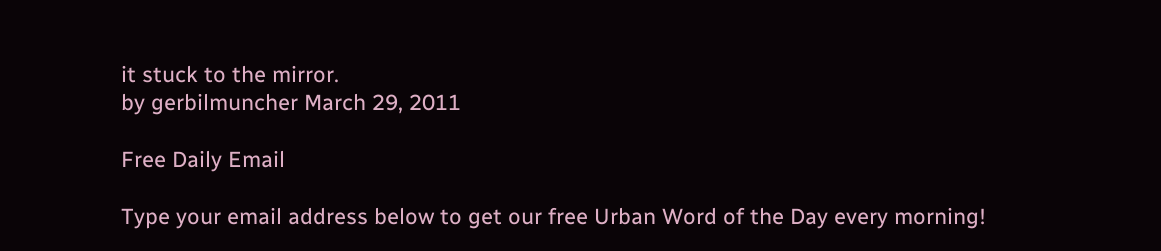it stuck to the mirror.
by gerbilmuncher March 29, 2011

Free Daily Email

Type your email address below to get our free Urban Word of the Day every morning!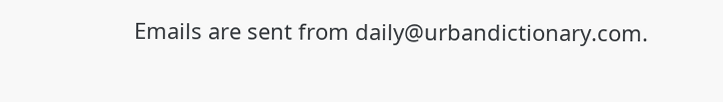Emails are sent from daily@urbandictionary.com.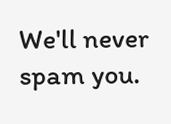We'll never spam you.